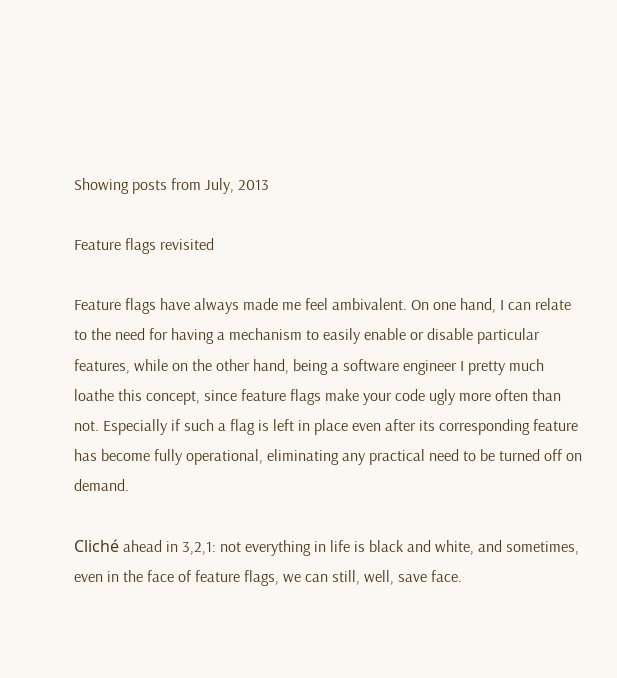Showing posts from July, 2013

Feature flags revisited

Feature flags have always made me feel ambivalent. On one hand, I can relate to the need for having a mechanism to easily enable or disable particular features, while on the other hand, being a software engineer I pretty much loathe this concept, since feature flags make your code ugly more often than not. Especially if such a flag is left in place even after its corresponding feature has become fully operational, eliminating any practical need to be turned off on demand.

Cliché ahead in 3,2,1: not everything in life is black and white, and sometimes, even in the face of feature flags, we can still, well, save face.